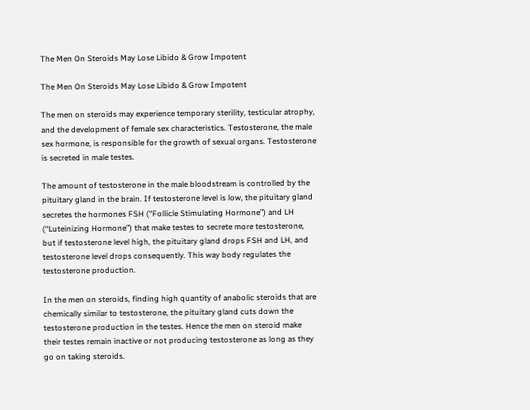The Men On Steroids May Lose Libido & Grow Impotent

The Men On Steroids May Lose Libido & Grow Impotent

The men on steroids may experience temporary sterility, testicular atrophy, and the development of female sex characteristics. Testosterone, the male sex hormone, is responsible for the growth of sexual organs. Testosterone is secreted in male testes.

The amount of testosterone in the male bloodstream is controlled by the pituitary gland in the brain. If testosterone level is low, the pituitary gland secretes the hormones FSH (“Follicle Stimulating Hormone”) and LH (“Luteinizing Hormone”) that make testes to secrete more testosterone, but if testosterone level high, the pituitary gland drops FSH and LH, and testosterone level drops consequently. This way body regulates the testosterone production.

In the men on steroids, finding high quantity of anabolic steroids that are chemically similar to testosterone, the pituitary gland cuts down the testosterone production in the testes. Hence the men on steroid make their testes remain inactive or not producing testosterone as long as they go on taking steroids.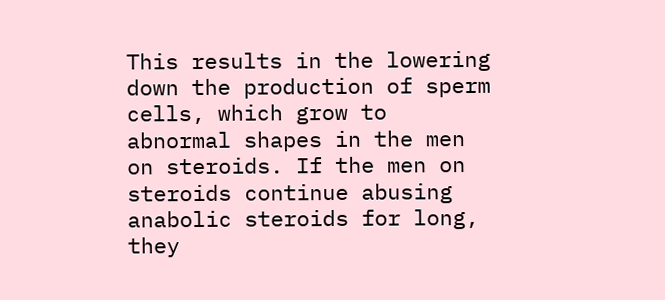This results in the lowering down the production of sperm cells, which grow to abnormal shapes in the men on steroids. If the men on steroids continue abusing anabolic steroids for long, they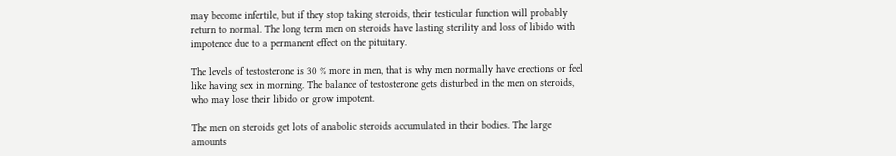may become infertile, but if they stop taking steroids, their testicular function will probably return to normal. The long term men on steroids have lasting sterility and loss of libido with impotence due to a permanent effect on the pituitary.

The levels of testosterone is 30 % more in men, that is why men normally have erections or feel like having sex in morning. The balance of testosterone gets disturbed in the men on steroids, who may lose their libido or grow impotent.

The men on steroids get lots of anabolic steroids accumulated in their bodies. The large amounts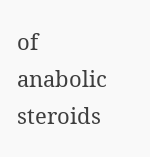of anabolic steroids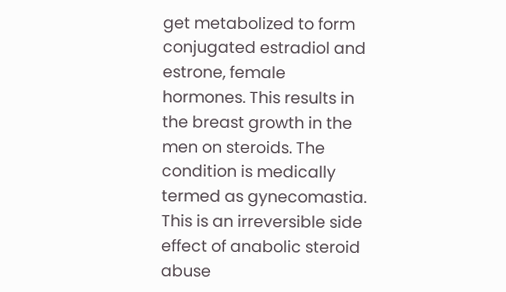get metabolized to form conjugated estradiol and estrone, female hormones. This results in the breast growth in the men on steroids. The condition is medically termed as gynecomastia. This is an irreversible side effect of anabolic steroid abuse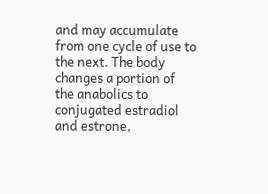and may accumulate from one cycle of use to the next. The body changes a portion of the anabolics to conjugated estradiol and estrone,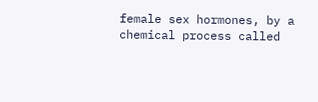female sex hormones, by a chemical process called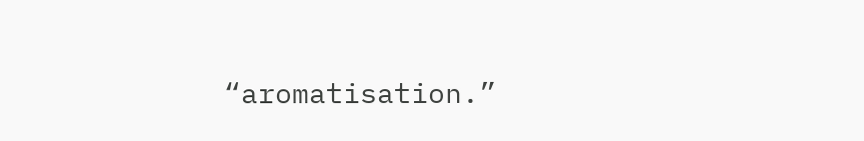“aromatisation.”